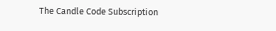The Candle Code Subscription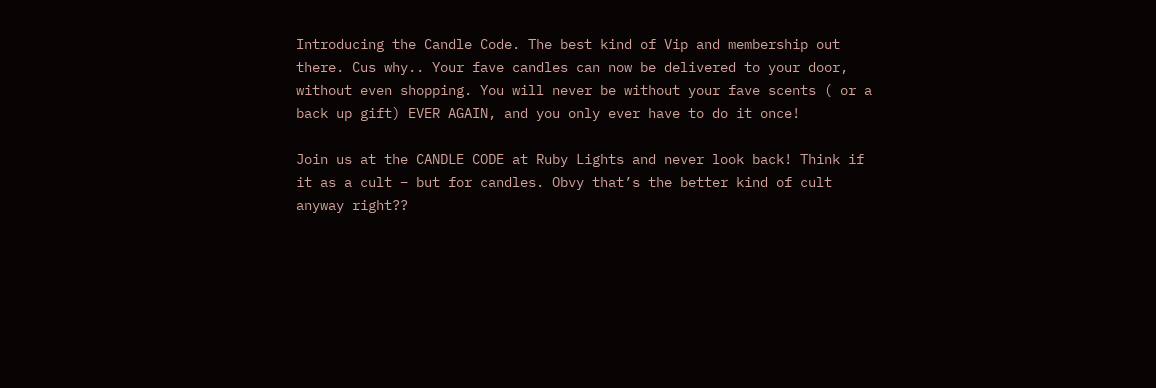Introducing the Candle Code. The best kind of Vip and membership out there. Cus why.. Your fave candles can now be delivered to your door, without even shopping. You will never be without your fave scents ( or a back up gift) EVER AGAIN, and you only ever have to do it once!

Join us at the CANDLE CODE at Ruby Lights and never look back! Think if it as a cult – but for candles. Obvy that’s the better kind of cult anyway right??